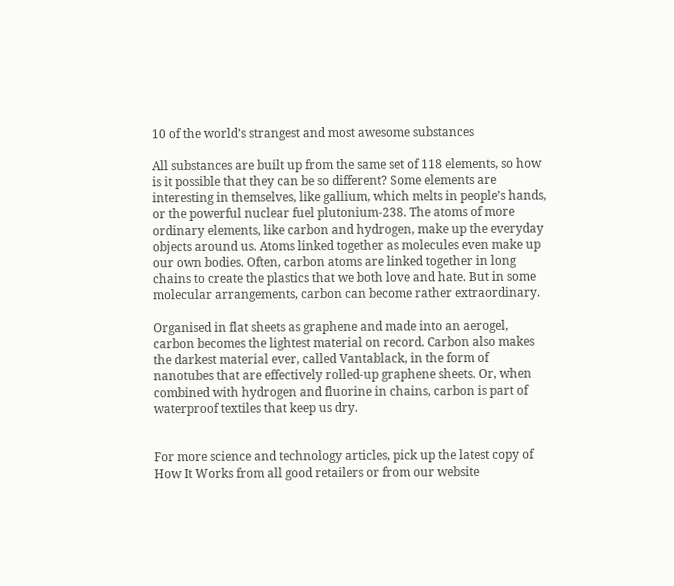10 of the world’s strangest and most awesome substances

All substances are built up from the same set of 118 elements, so how is it possible that they can be so different? Some elements are interesting in themselves, like gallium, which melts in people’s hands, or the powerful nuclear fuel plutonium-238. The atoms of more ordinary elements, like carbon and hydrogen, make up the everyday objects around us. Atoms linked together as molecules even make up our own bodies. Often, carbon atoms are linked together in long chains to create the plastics that we both love and hate. But in some molecular arrangements, carbon can become rather extraordinary.

Organised in flat sheets as graphene and made into an aerogel, carbon becomes the lightest material on record. Carbon also makes the darkest material ever, called Vantablack, in the form of nanotubes that are effectively rolled-up graphene sheets. Or, when combined with hydrogen and fluorine in chains, carbon is part of waterproof textiles that keep us dry.


For more science and technology articles, pick up the latest copy of How It Works from all good retailers or from our website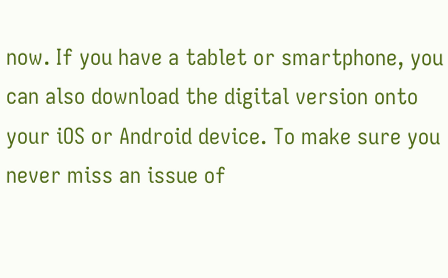now. If you have a tablet or smartphone, you can also download the digital version onto your iOS or Android device. To make sure you never miss an issue of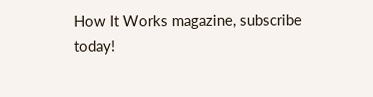How It Works magazine, subscribe today!